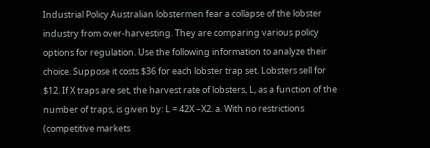Industrial Policy Australian lobstermen fear a collapse of the lobster industry from over-harvesting. They are comparing various policy options for regulation. Use the following information to analyze their choice. Suppose it costs $36 for each lobster trap set. Lobsters sell for $12. If X traps are set, the harvest rate of lobsters, L, as a function of the number of traps, is given by: L = 42X –X2. a. With no restrictions (competitive markets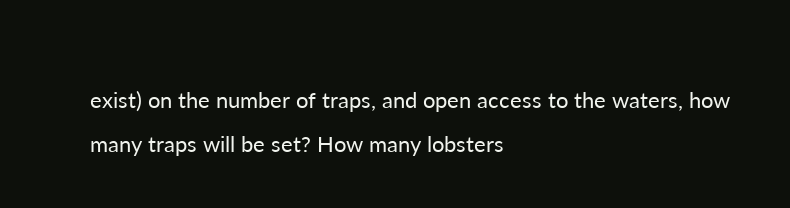exist) on the number of traps, and open access to the waters, how many traps will be set? How many lobsters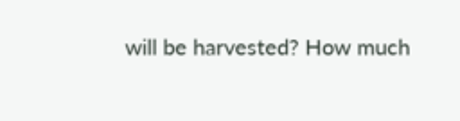will be harvested? How much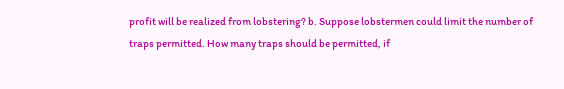profit will be realized from lobstering? b. Suppose lobstermen could limit the number of traps permitted. How many traps should be permitted, if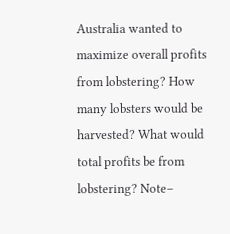Australia wanted to maximize overall profits from lobstering? How many lobsters would be harvested? What would total profits be from lobstering? Note–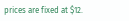prices are fixed at $12.